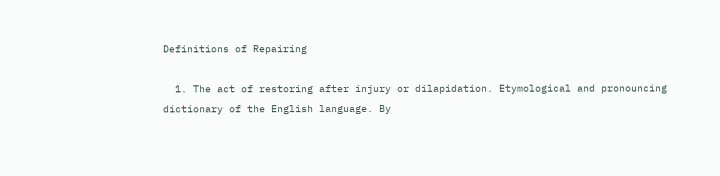Definitions of Repairing

  1. The act of restoring after injury or dilapidation. Etymological and pronouncing dictionary of the English language. By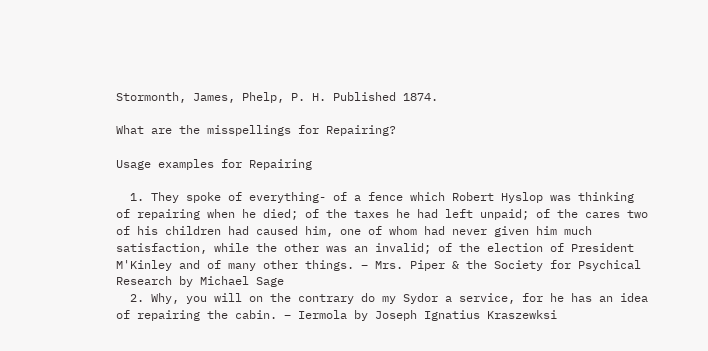Stormonth, James, Phelp, P. H. Published 1874.

What are the misspellings for Repairing?

Usage examples for Repairing

  1. They spoke of everything- of a fence which Robert Hyslop was thinking of repairing when he died; of the taxes he had left unpaid; of the cares two of his children had caused him, one of whom had never given him much satisfaction, while the other was an invalid; of the election of President M'Kinley and of many other things. – Mrs. Piper & the Society for Psychical Research by Michael Sage
  2. Why, you will on the contrary do my Sydor a service, for he has an idea of repairing the cabin. – Iermola by Joseph Ignatius Kraszewksi